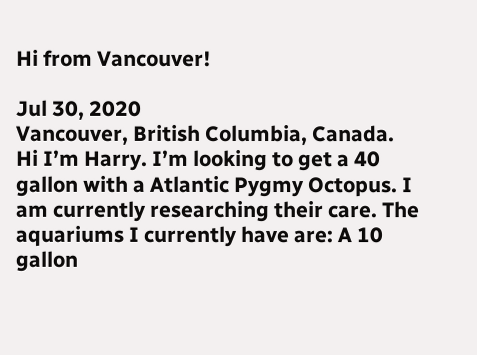Hi from Vancouver!

Jul 30, 2020
Vancouver, British Columbia, Canada.
Hi I’m Harry. I’m looking to get a 40 gallon with a Atlantic Pygmy Octopus. I am currently researching their care. The aquariums I currently have are: A 10 gallon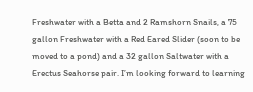Freshwater with a Betta and 2 Ramshorn Snails, a 75 gallon Freshwater with a Red Eared Slider (soon to be moved to a pond) and a 32 gallon Saltwater with a Erectus Seahorse pair. I’m looking forward to learning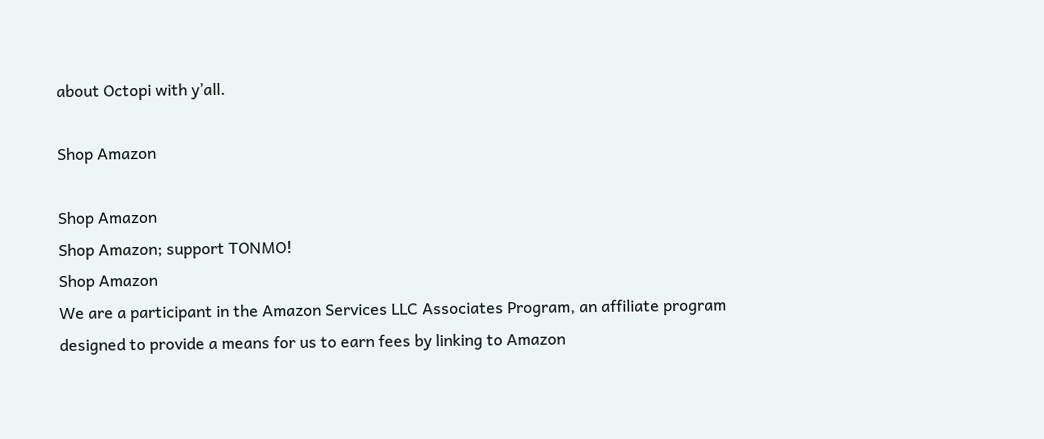about Octopi with y’all.

Shop Amazon

Shop Amazon
Shop Amazon; support TONMO!
Shop Amazon
We are a participant in the Amazon Services LLC Associates Program, an affiliate program designed to provide a means for us to earn fees by linking to Amazon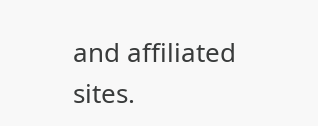and affiliated sites.